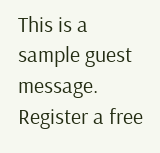This is a sample guest message. Register a free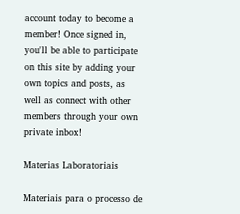account today to become a member! Once signed in, you'll be able to participate on this site by adding your own topics and posts, as well as connect with other members through your own private inbox!

Materias Laboratoriais

Materiais para o processo de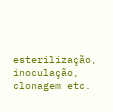esterilização, inoculação, clonagem etc.